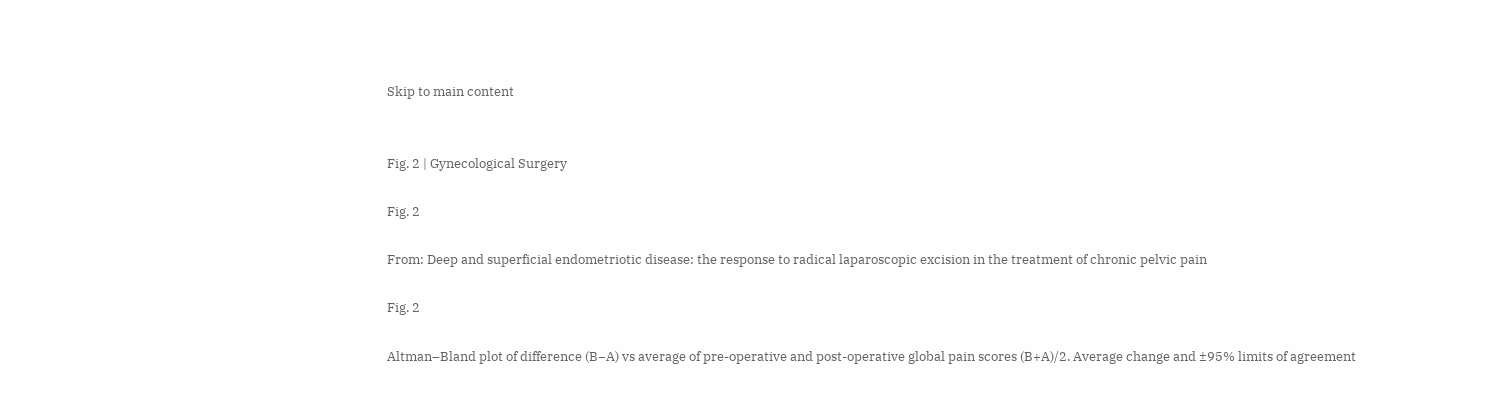Skip to main content


Fig. 2 | Gynecological Surgery

Fig. 2

From: Deep and superficial endometriotic disease: the response to radical laparoscopic excision in the treatment of chronic pelvic pain

Fig. 2

Altman–Bland plot of difference (B−A) vs average of pre-operative and post-operative global pain scores (B+A)/2. Average change and ±95% limits of agreement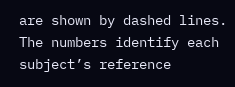are shown by dashed lines. The numbers identify each subject’s reference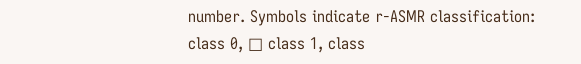number. Symbols indicate r-ASMR classification: class 0, □ class 1, class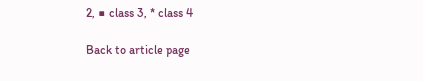2, ■ class 3, * class 4

Back to article page